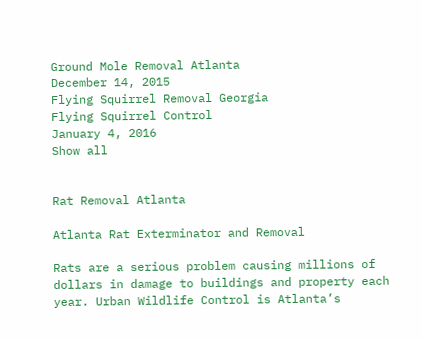Ground Mole Removal Atlanta
December 14, 2015
Flying Squirrel Removal Georgia
Flying Squirrel Control
January 4, 2016
Show all


Rat Removal Atlanta

Atlanta Rat Exterminator and Removal

Rats are a serious problem causing millions of dollars in damage to buildings and property each year. Urban Wildlife Control is Atlanta’s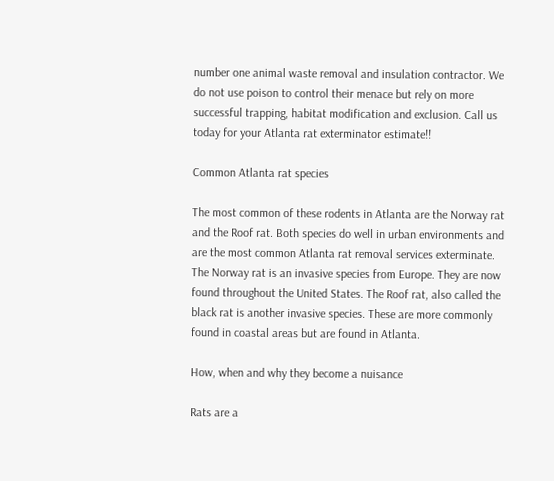number one animal waste removal and insulation contractor. We do not use poison to control their menace but rely on more successful trapping, habitat modification and exclusion. Call us today for your Atlanta rat exterminator estimate!!

Common Atlanta rat species

The most common of these rodents in Atlanta are the Norway rat and the Roof rat. Both species do well in urban environments and are the most common Atlanta rat removal services exterminate. The Norway rat is an invasive species from Europe. They are now found throughout the United States. The Roof rat, also called the black rat is another invasive species. These are more commonly found in coastal areas but are found in Atlanta.

How, when and why they become a nuisance

Rats are a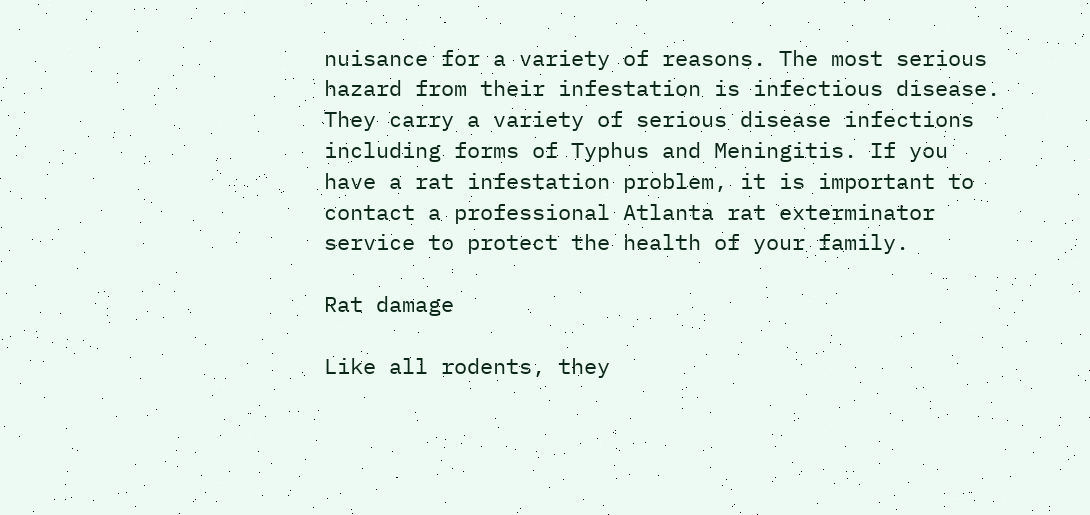nuisance for a variety of reasons. The most serious hazard from their infestation is infectious disease. They carry a variety of serious disease infections including forms of Typhus and Meningitis. If you have a rat infestation problem, it is important to contact a professional Atlanta rat exterminator service to protect the health of your family.

Rat damage

Like all rodents, they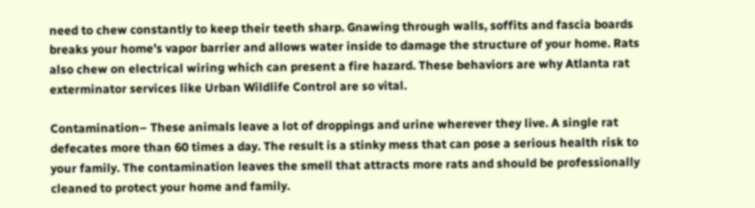need to chew constantly to keep their teeth sharp. Gnawing through walls, soffits and fascia boards breaks your home’s vapor barrier and allows water inside to damage the structure of your home. Rats also chew on electrical wiring which can present a fire hazard. These behaviors are why Atlanta rat exterminator services like Urban Wildlife Control are so vital.

Contamination– These animals leave a lot of droppings and urine wherever they live. A single rat defecates more than 60 times a day. The result is a stinky mess that can pose a serious health risk to your family. The contamination leaves the smell that attracts more rats and should be professionally cleaned to protect your home and family.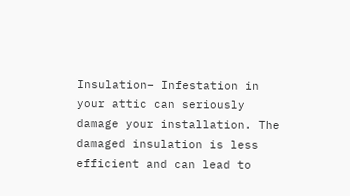Insulation– Infestation in your attic can seriously damage your installation. The damaged insulation is less efficient and can lead to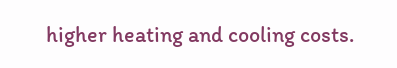higher heating and cooling costs.